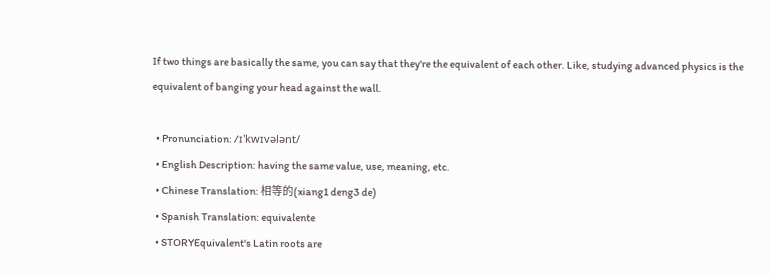If two things are basically the same, you can say that they're the equivalent of each other. Like, studying advanced physics is the equivalent of banging your head against the wall.

  • Pronunciation: /ɪ'kwɪvələnt/
  • English Description: having the same value, use, meaning, etc.
  • Chinese Translation: 相等的(xiang1 deng3 de)
  • Spanish Translation: equivalente
  • STORYEquivalent's Latin roots are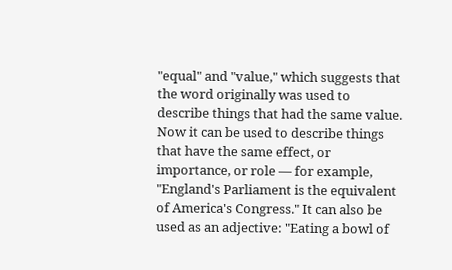"equal" and "value," which suggests that the word originally was used to describe things that had the same value. Now it can be used to describe things that have the same effect, or importance, or role — for example, "England's Parliament is the equivalent of America's Congress." It can also be used as an adjective: "Eating a bowl of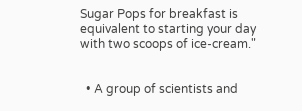Sugar Pops for breakfast is equivalent to starting your day with two scoops of ice-cream."


  • A group of scientists and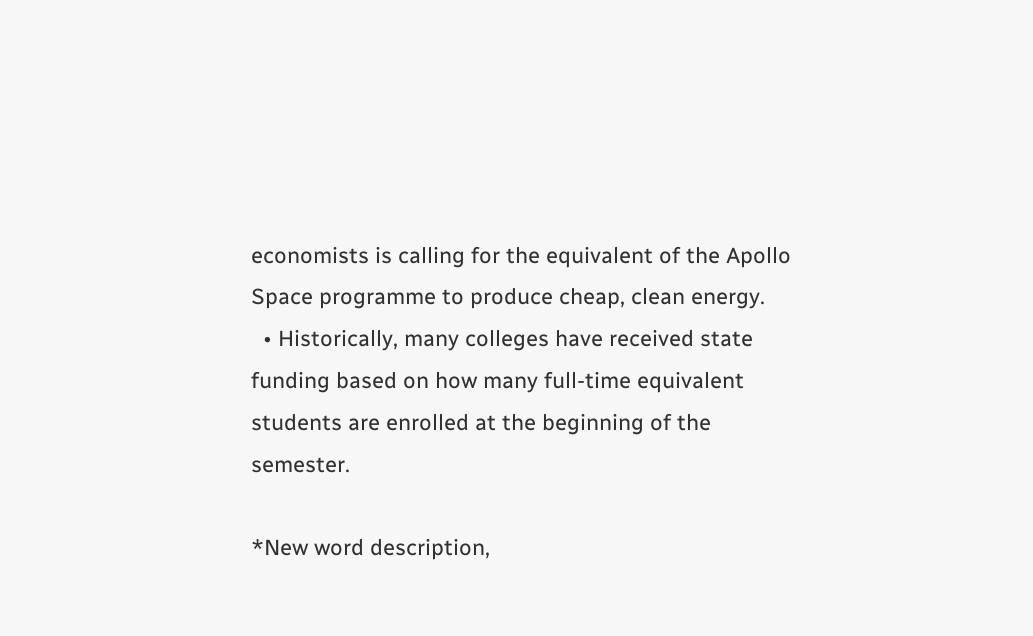economists is calling for the equivalent of the Apollo Space programme to produce cheap, clean energy.
  • Historically, many colleges have received state funding based on how many full-time equivalent students are enrolled at the beginning of the semester.

*New word description,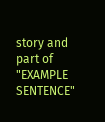story and part of "EXAMPLE SENTENCE"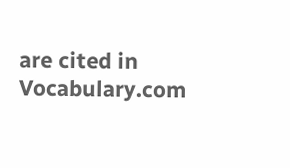are cited in Vocabulary.com